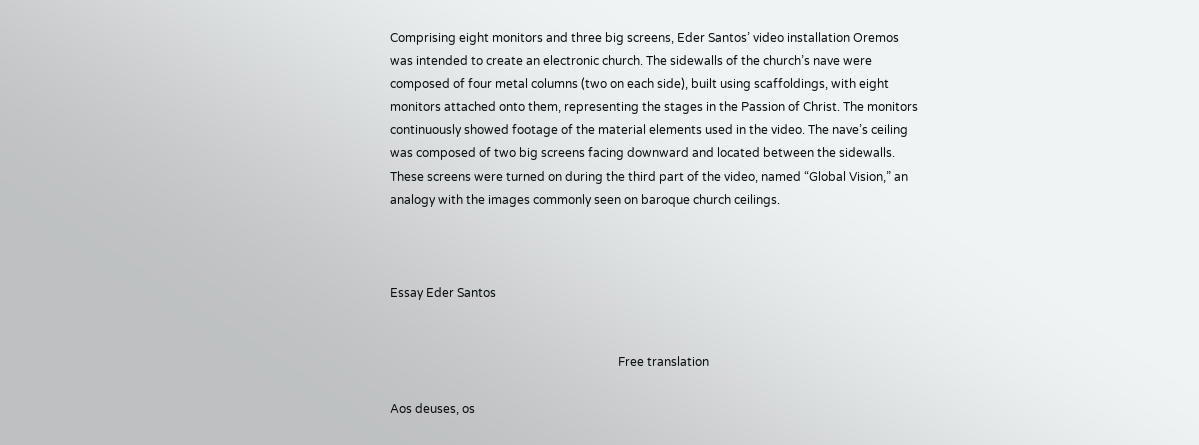Comprising eight monitors and three big screens, Eder Santos’ video installation Oremos was intended to create an electronic church. The sidewalls of the church’s nave were composed of four metal columns (two on each side), built using scaffoldings, with eight monitors attached onto them, representing the stages in the Passion of Christ. The monitors continuously showed footage of the material elements used in the video. The nave’s ceiling was composed of two big screens facing downward and located between the sidewalls. These screens were turned on during the third part of the video, named “Global Vision,” an analogy with the images commonly seen on baroque church ceilings.



Essay Eder Santos


                                                                            Free translation

Aos deuses, os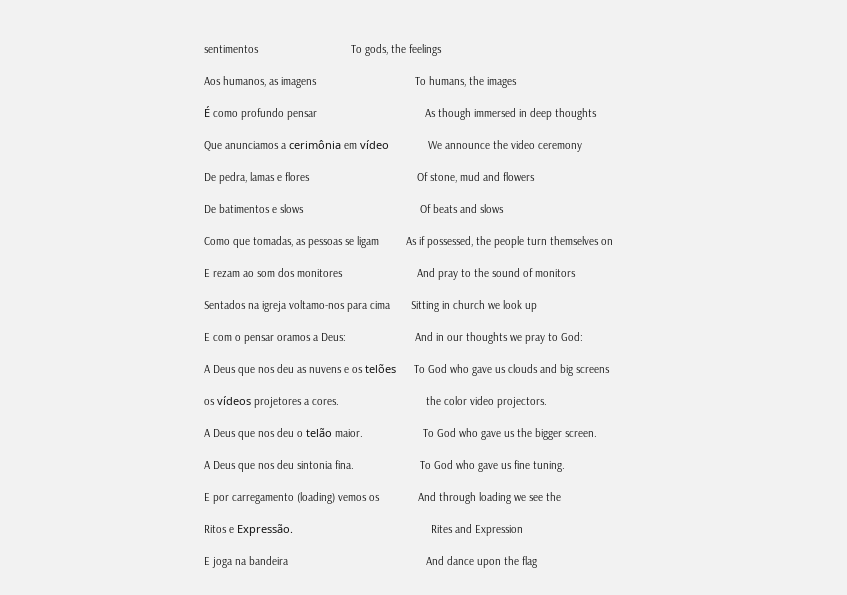sentimentos                               To gods, the feelings

Aos humanos, as imagens                                 To humans, the images

É como profundo pensar                                    As though immersed in deep thoughts

Que anunciamos a cerimônia em vídeo             We announce the video ceremony

De pedra, lamas e flores                                    Of stone, mud and flowers

De batimentos e slows                                       Of beats and slows

Como que tomadas, as pessoas se ligam         As if possessed, the people turn themselves on

E rezam ao som dos monitores                         And pray to the sound of monitors

Sentados na igreja voltamo-nos para cima       Sitting in church we look up

E com o pensar oramos a Deus:                       And in our thoughts we pray to God:

A Deus que nos deu as nuvens e os telões      To God who gave us clouds and big screens

os vídeos projetores a cores.                             the color video projectors.

A Deus que nos deu o telão maior.                    To God who gave us the bigger screen.

A Deus que nos deu sintonia fina.                      To God who gave us fine tuning.

E por carregamento (loading) vemos os             And through loading we see the

Ritos e Expressão.                                              Rites and Expression

E joga na bandeira                                              And dance upon the flag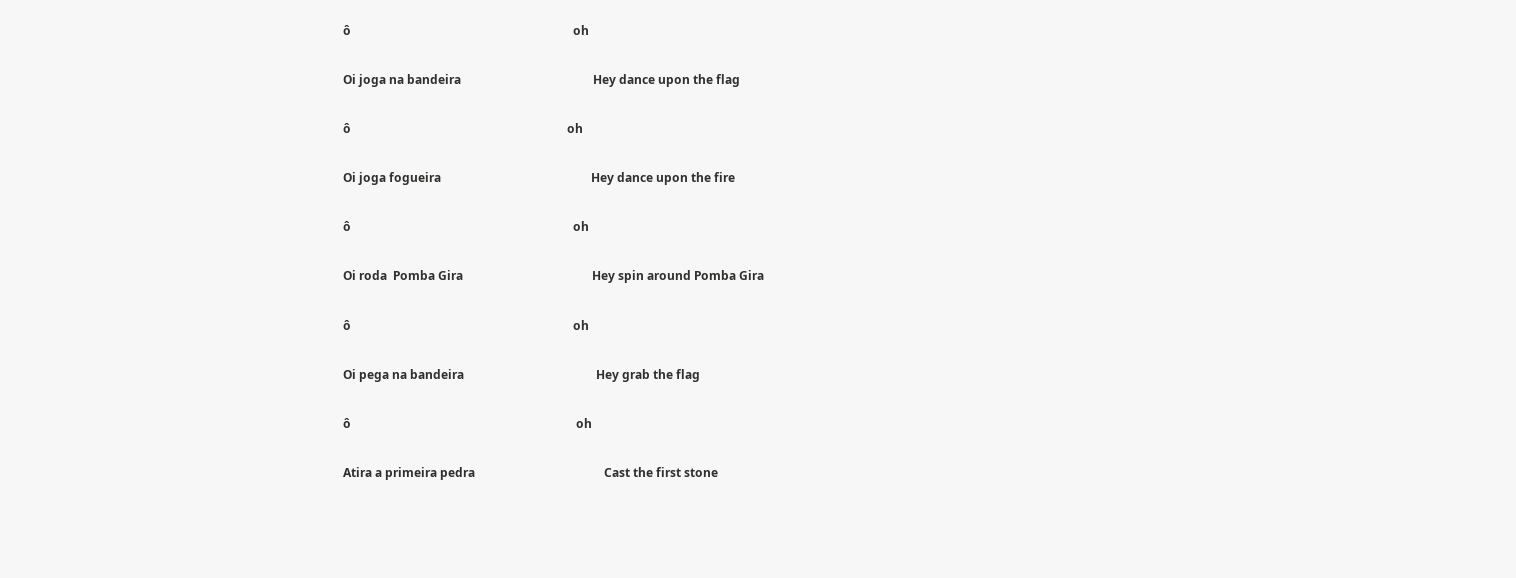ô                                                                          oh

Oi joga na bandeira                                            Hey dance upon the flag

ô                                                                        oh

Oi joga fogueira                                                  Hey dance upon the fire

ô                                                                          oh

Oi roda  Pomba Gira                                           Hey spin around Pomba Gira

ô                                                                          oh

Oi pega na bandeira                                            Hey grab the flag

ô                                                                           oh

Atira a primeira pedra                                           Cast the first stone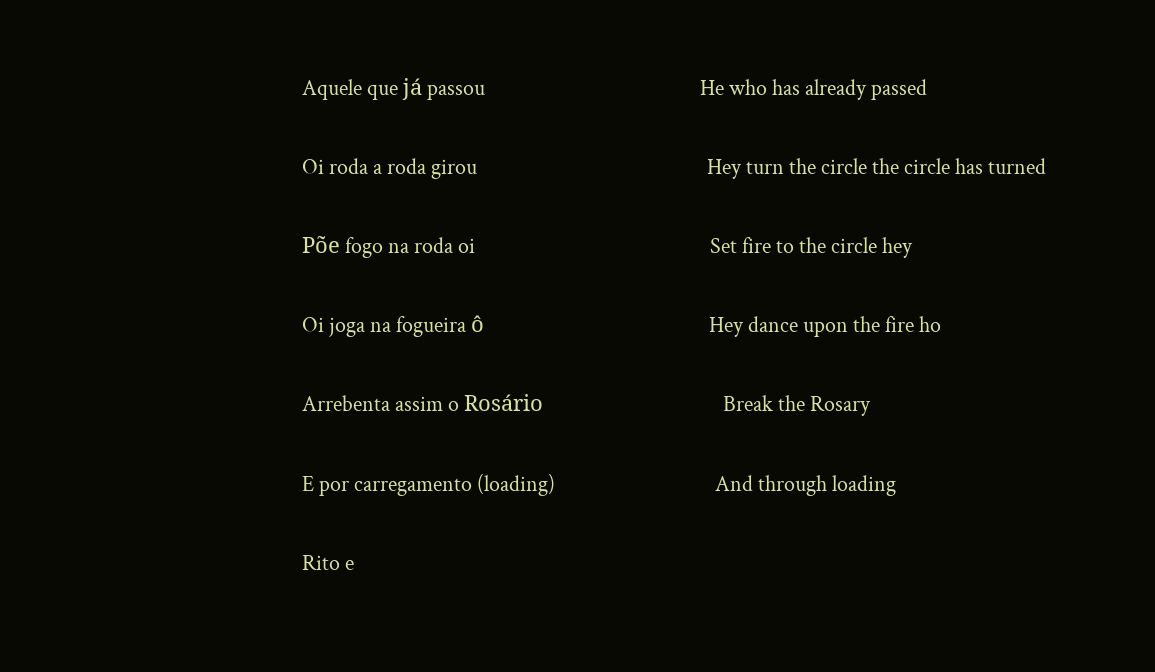Aquele que já passou                                           He who has already passed

Oi roda a roda girou                                              Hey turn the circle the circle has turned

Põe fogo na roda oi                                               Set fire to the circle hey

Oi joga na fogueira ô                                             Hey dance upon the fire ho

Arrebenta assim o Rosário                                    Break the Rosary

E por carregamento (loading)                                And through loading

Rito e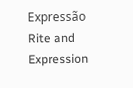Expressão                                                    Rite and Expression